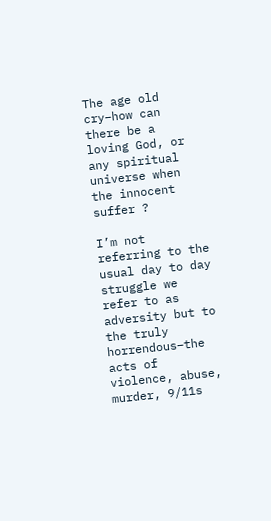The age old cry–how can there be a loving God, or any spiritual universe when the innocent suffer ?

I’m not referring to the usual day to day struggle we refer to as adversity but to the truly horrendous–the acts of violence, abuse, murder, 9/11s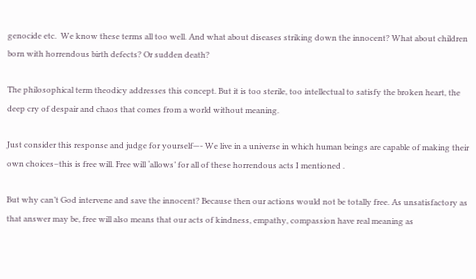genocide etc.  We know these terms all too well. And what about diseases striking down the innocent? What about children born with horrendous birth defects? Or sudden death?

The philosophical term theodicy addresses this concept. But it is too sterile, too intellectual to satisfy the broken heart, the deep cry of despair and chaos that comes from a world without meaning.

Just consider this response and judge for yourself—- We live in a universe in which human beings are capable of making their own choices–this is free will. Free will ‘allows’ for all of these horrendous acts I mentioned .

But why can’t God intervene and save the innocent? Because then our actions would not be totally free. As unsatisfactory as that answer may be, free will also means that our acts of kindness, empathy, compassion have real meaning as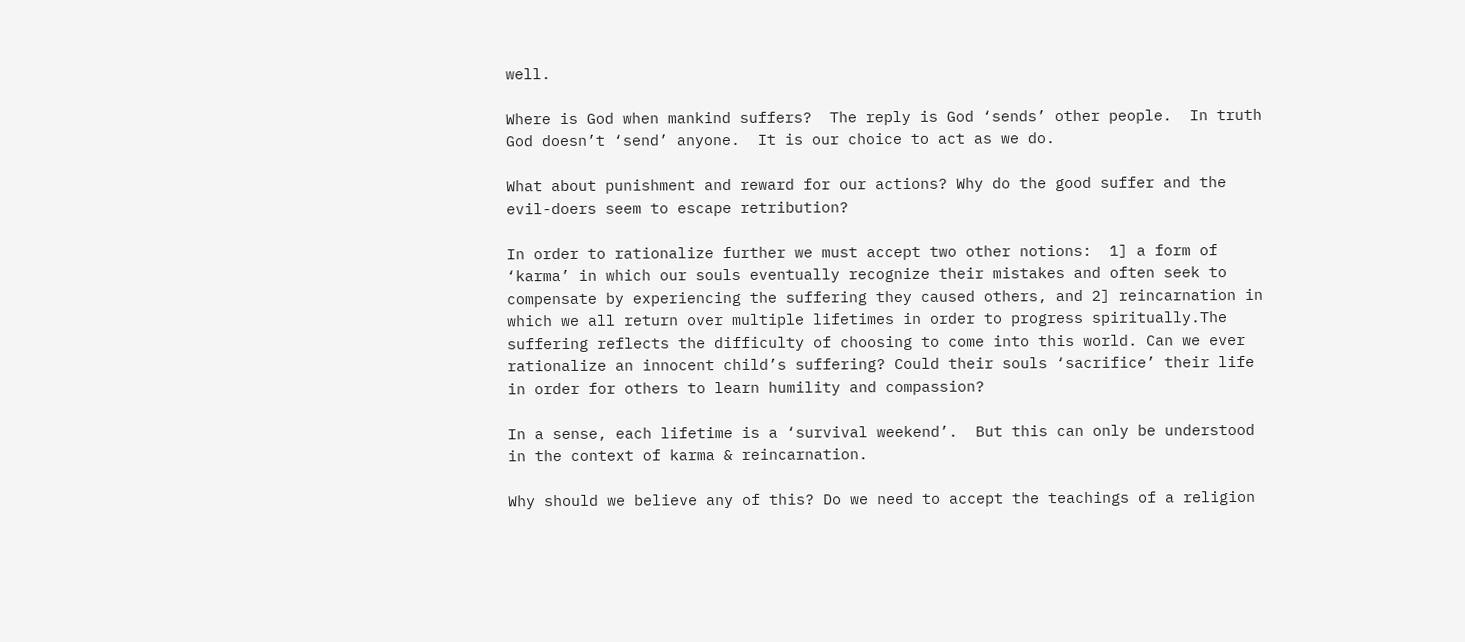well.

Where is God when mankind suffers?  The reply is God ‘sends’ other people.  In truth God doesn’t ‘send’ anyone.  It is our choice to act as we do.

What about punishment and reward for our actions? Why do the good suffer and the evil-doers seem to escape retribution?

In order to rationalize further we must accept two other notions:  1] a form of ‘karma’ in which our souls eventually recognize their mistakes and often seek to compensate by experiencing the suffering they caused others, and 2] reincarnation in which we all return over multiple lifetimes in order to progress spiritually.The suffering reflects the difficulty of choosing to come into this world. Can we ever rationalize an innocent child’s suffering? Could their souls ‘sacrifice’ their life in order for others to learn humility and compassion?

In a sense, each lifetime is a ‘survival weekend’.  But this can only be understood in the context of karma & reincarnation.

Why should we believe any of this? Do we need to accept the teachings of a religion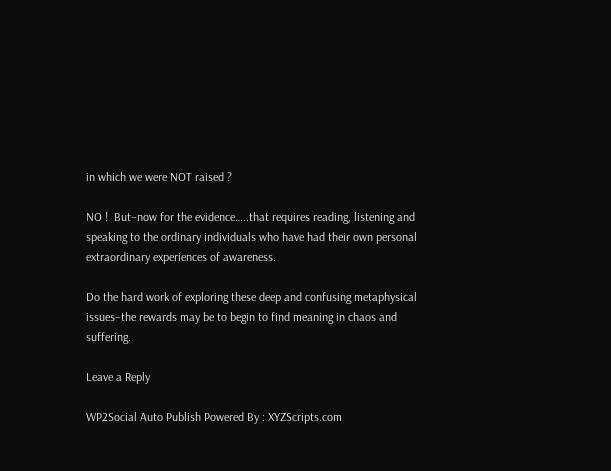in which we were NOT raised ?

NO !  But–now for the evidence…..that requires reading, listening and speaking to the ordinary individuals who have had their own personal extraordinary experiences of awareness.

Do the hard work of exploring these deep and confusing metaphysical issues–the rewards may be to begin to find meaning in chaos and suffering.

Leave a Reply

WP2Social Auto Publish Powered By : XYZScripts.com